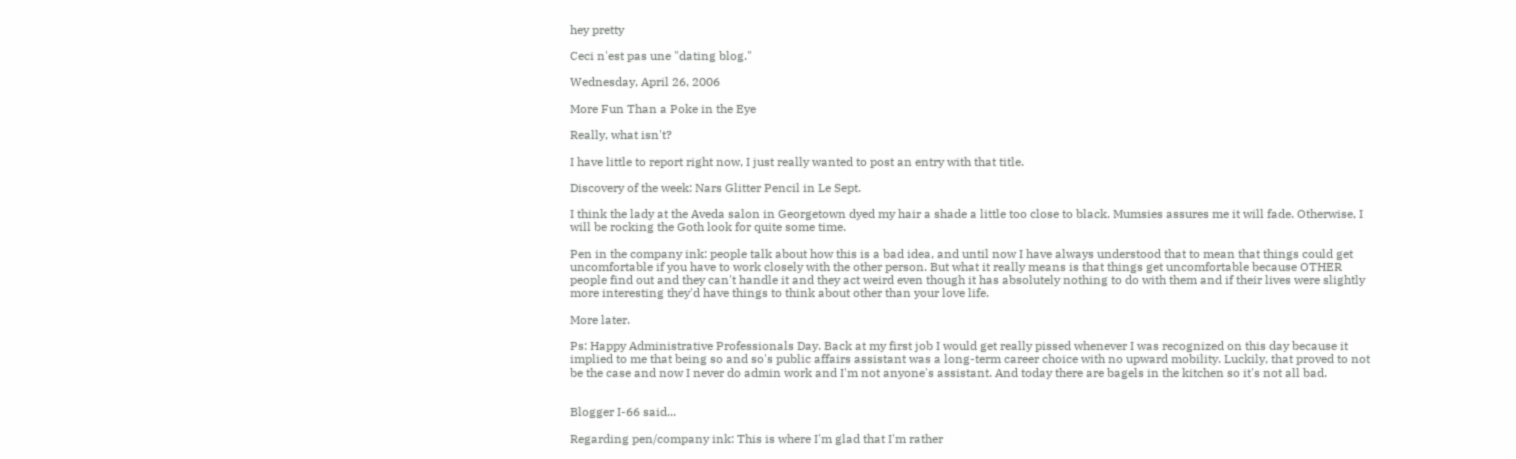hey pretty

Ceci n'est pas une "dating blog."

Wednesday, April 26, 2006

More Fun Than a Poke in the Eye

Really, what isn't?

I have little to report right now, I just really wanted to post an entry with that title.

Discovery of the week: Nars Glitter Pencil in Le Sept.

I think the lady at the Aveda salon in Georgetown dyed my hair a shade a little too close to black. Mumsies assures me it will fade. Otherwise, I will be rocking the Goth look for quite some time.

Pen in the company ink: people talk about how this is a bad idea, and until now I have always understood that to mean that things could get uncomfortable if you have to work closely with the other person. But what it really means is that things get uncomfortable because OTHER people find out and they can't handle it and they act weird even though it has absolutely nothing to do with them and if their lives were slightly more interesting they'd have things to think about other than your love life.

More later.

Ps: Happy Administrative Professionals Day. Back at my first job I would get really pissed whenever I was recognized on this day because it implied to me that being so and so's public affairs assistant was a long-term career choice with no upward mobility. Luckily, that proved to not be the case and now I never do admin work and I'm not anyone's assistant. And today there are bagels in the kitchen so it's not all bad.


Blogger I-66 said...

Regarding pen/company ink: This is where I'm glad that I'm rather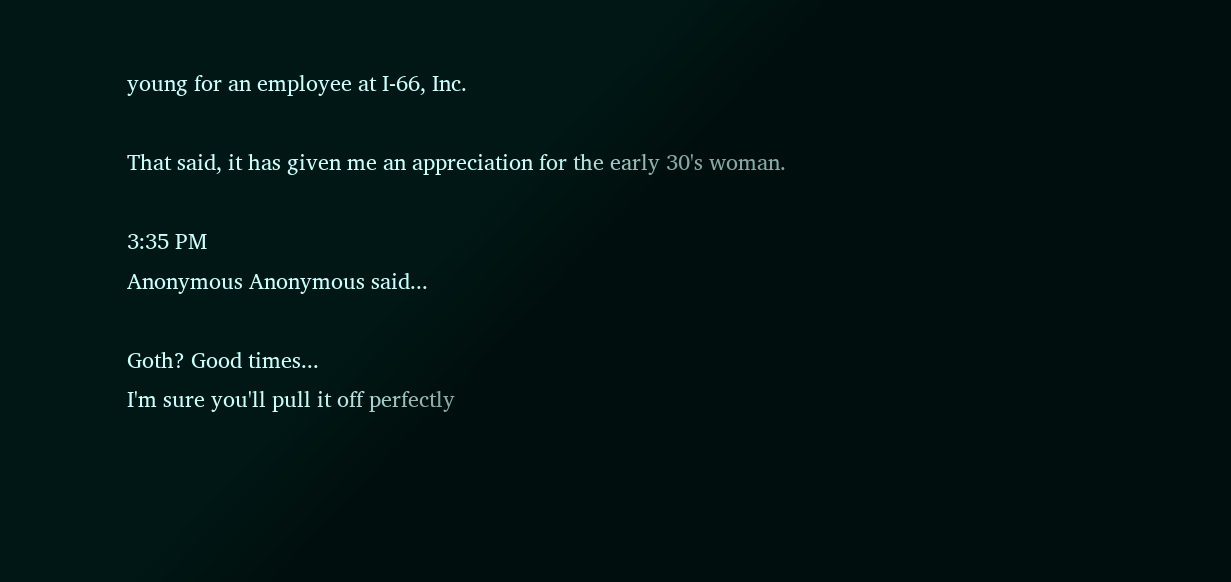young for an employee at I-66, Inc.

That said, it has given me an appreciation for the early 30's woman.

3:35 PM
Anonymous Anonymous said...

Goth? Good times...
I'm sure you'll pull it off perfectly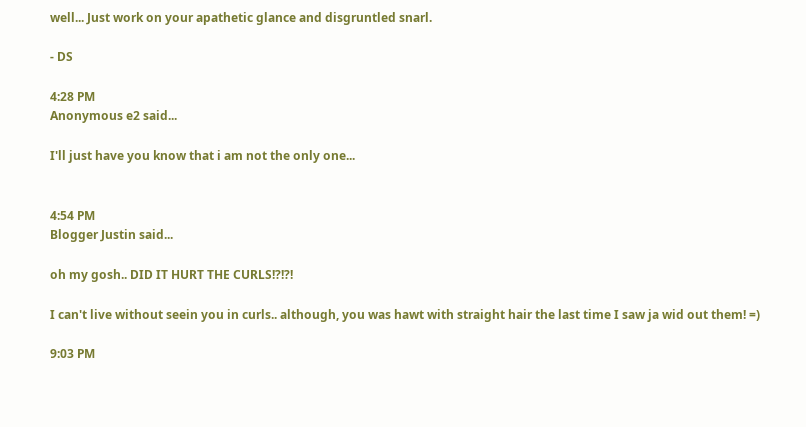well... Just work on your apathetic glance and disgruntled snarl.

- DS

4:28 PM
Anonymous e2 said...

I'll just have you know that i am not the only one...


4:54 PM
Blogger Justin said...

oh my gosh.. DID IT HURT THE CURLS!?!?!

I can't live without seein you in curls.. although, you was hawt with straight hair the last time I saw ja wid out them! =)

9:03 PM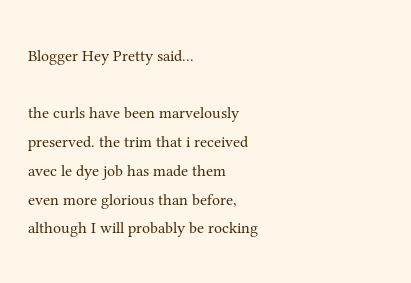Blogger Hey Pretty said...

the curls have been marvelously preserved. the trim that i received avec le dye job has made them even more glorious than before, although I will probably be rocking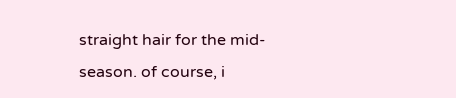straight hair for the mid-season. of course, i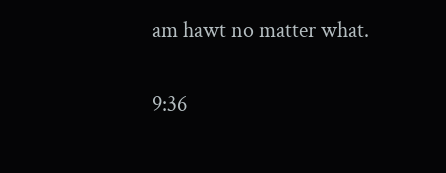am hawt no matter what.

9:36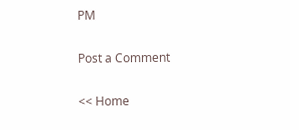PM

Post a Comment

<< Home